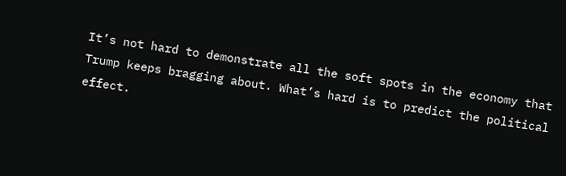It’s not hard to demonstrate all the soft spots in the economy that Trump keeps bragging about. What’s hard is to predict the political effect.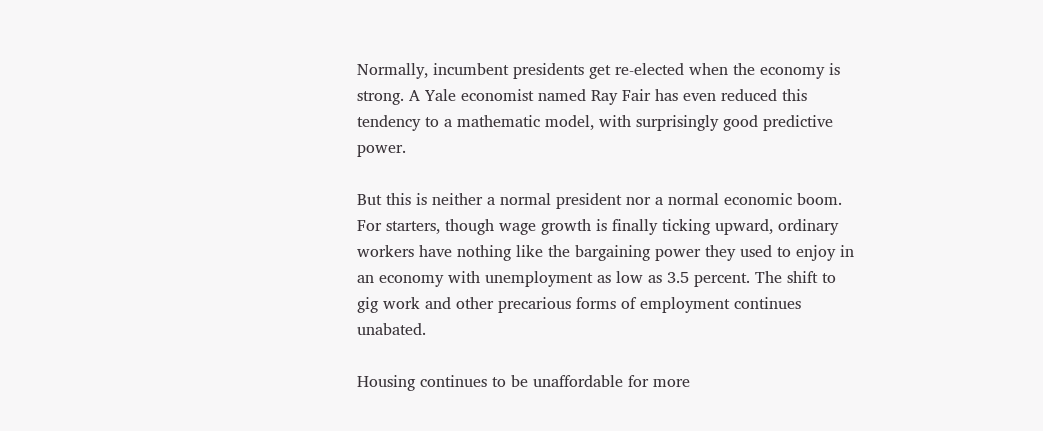Normally, incumbent presidents get re-elected when the economy is strong. A Yale economist named Ray Fair has even reduced this tendency to a mathematic model, with surprisingly good predictive power.

But this is neither a normal president nor a normal economic boom. For starters, though wage growth is finally ticking upward, ordinary workers have nothing like the bargaining power they used to enjoy in an economy with unemployment as low as 3.5 percent. The shift to gig work and other precarious forms of employment continues unabated.

Housing continues to be unaffordable for more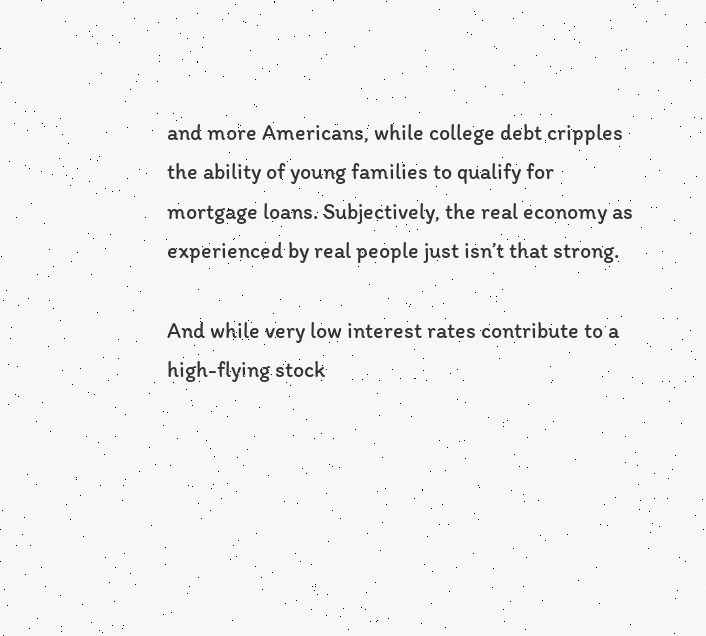and more Americans, while college debt cripples the ability of young families to qualify for mortgage loans. Subjectively, the real economy as experienced by real people just isn’t that strong.

And while very low interest rates contribute to a high-flying stock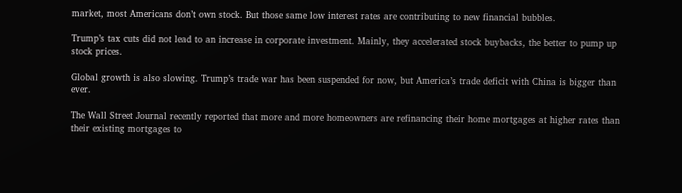market, most Americans don’t own stock. But those same low interest rates are contributing to new financial bubbles.

Trump’s tax cuts did not lead to an increase in corporate investment. Mainly, they accelerated stock buybacks, the better to pump up stock prices.

Global growth is also slowing. Trump’s trade war has been suspended for now, but America’s trade deficit with China is bigger than ever.

The Wall Street Journal recently reported that more and more homeowners are refinancing their home mortgages at higher rates than their existing mortgages to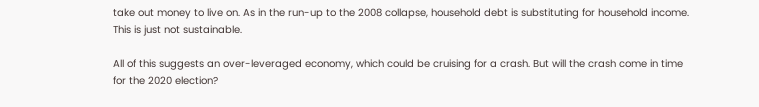take out money to live on. As in the run-up to the 2008 collapse, household debt is substituting for household income. This is just not sustainable.

All of this suggests an over-leveraged economy, which could be cruising for a crash. But will the crash come in time for the 2020 election?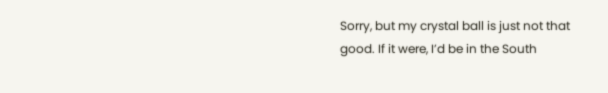Sorry, but my crystal ball is just not that good. If it were, I’d be in the South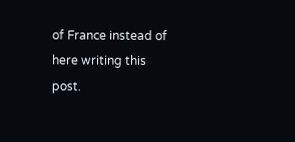of France instead of here writing this post.